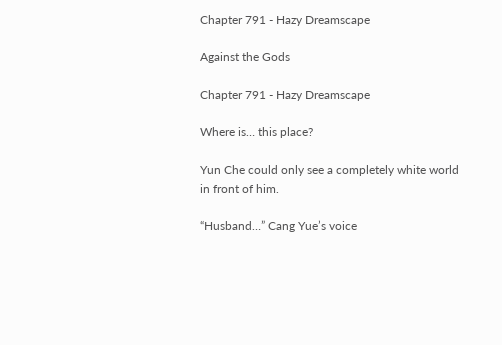Chapter 791 - Hazy Dreamscape

Against the Gods

Chapter 791 - Hazy Dreamscape

Where is… this place?

Yun Che could only see a completely white world in front of him.

“Husband…” Cang Yue’s voice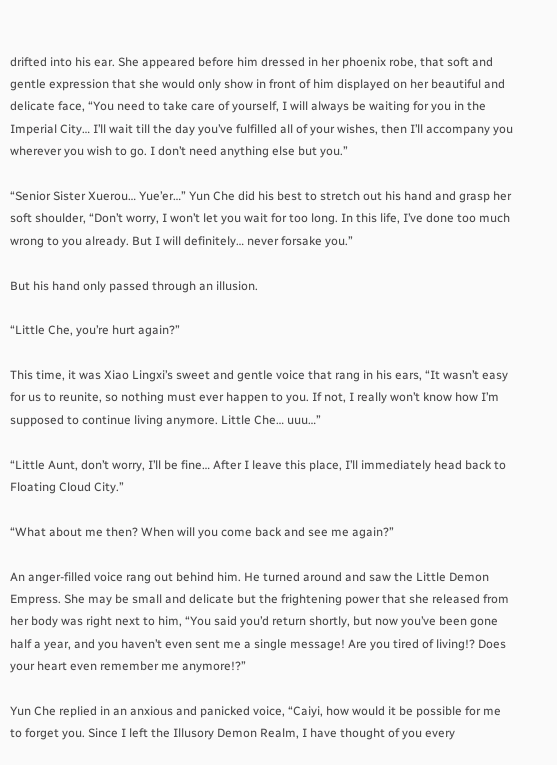drifted into his ear. She appeared before him dressed in her phoenix robe, that soft and gentle expression that she would only show in front of him displayed on her beautiful and delicate face, “You need to take care of yourself, I will always be waiting for you in the Imperial City… I’ll wait till the day you’ve fulfilled all of your wishes, then I’ll accompany you wherever you wish to go. I don’t need anything else but you.”

“Senior Sister Xuerou… Yue’er…” Yun Che did his best to stretch out his hand and grasp her soft shoulder, “Don’t worry, I won’t let you wait for too long. In this life, I’ve done too much wrong to you already. But I will definitely… never forsake you.”

But his hand only passed through an illusion.

“Little Che, you’re hurt again?”

This time, it was Xiao Lingxi’s sweet and gentle voice that rang in his ears, “It wasn’t easy for us to reunite, so nothing must ever happen to you. If not, I really won’t know how I’m supposed to continue living anymore. Little Che… uuu…”

“Little Aunt, don’t worry, I’ll be fine… After I leave this place, I’ll immediately head back to Floating Cloud City.”

“What about me then? When will you come back and see me again?”

An anger-filled voice rang out behind him. He turned around and saw the Little Demon Empress. She may be small and delicate but the frightening power that she released from her body was right next to him, “You said you’d return shortly, but now you’ve been gone half a year, and you haven’t even sent me a single message! Are you tired of living!? Does your heart even remember me anymore!?”

Yun Che replied in an anxious and panicked voice, “Caiyi, how would it be possible for me to forget you. Since I left the Illusory Demon Realm, I have thought of you every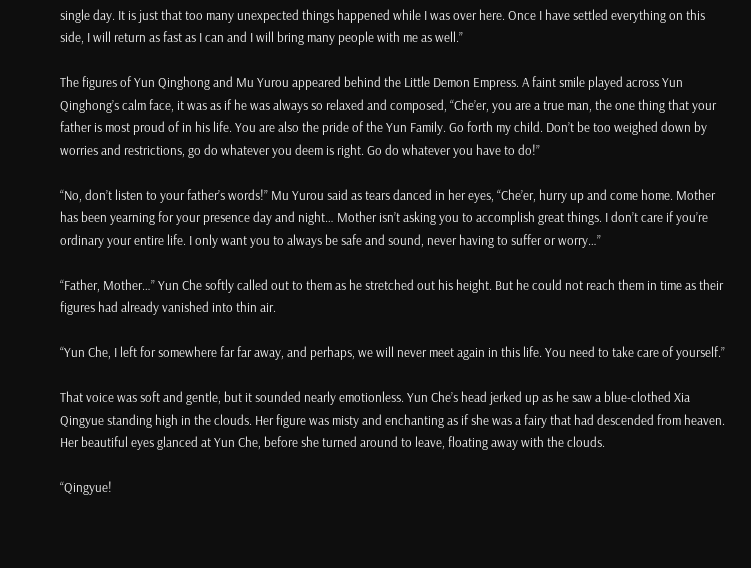single day. It is just that too many unexpected things happened while I was over here. Once I have settled everything on this side, I will return as fast as I can and I will bring many people with me as well.”

The figures of Yun Qinghong and Mu Yurou appeared behind the Little Demon Empress. A faint smile played across Yun Qinghong’s calm face, it was as if he was always so relaxed and composed, “Che’er, you are a true man, the one thing that your father is most proud of in his life. You are also the pride of the Yun Family. Go forth my child. Don’t be too weighed down by worries and restrictions, go do whatever you deem is right. Go do whatever you have to do!”

“No, don’t listen to your father’s words!” Mu Yurou said as tears danced in her eyes, “Che’er, hurry up and come home. Mother has been yearning for your presence day and night… Mother isn’t asking you to accomplish great things. I don’t care if you’re ordinary your entire life. I only want you to always be safe and sound, never having to suffer or worry…”

“Father, Mother…” Yun Che softly called out to them as he stretched out his height. But he could not reach them in time as their figures had already vanished into thin air.

“Yun Che, I left for somewhere far far away, and perhaps, we will never meet again in this life. You need to take care of yourself.”

That voice was soft and gentle, but it sounded nearly emotionless. Yun Che’s head jerked up as he saw a blue-clothed Xia Qingyue standing high in the clouds. Her figure was misty and enchanting as if she was a fairy that had descended from heaven. Her beautiful eyes glanced at Yun Che, before she turned around to leave, floating away with the clouds.

“Qingyue!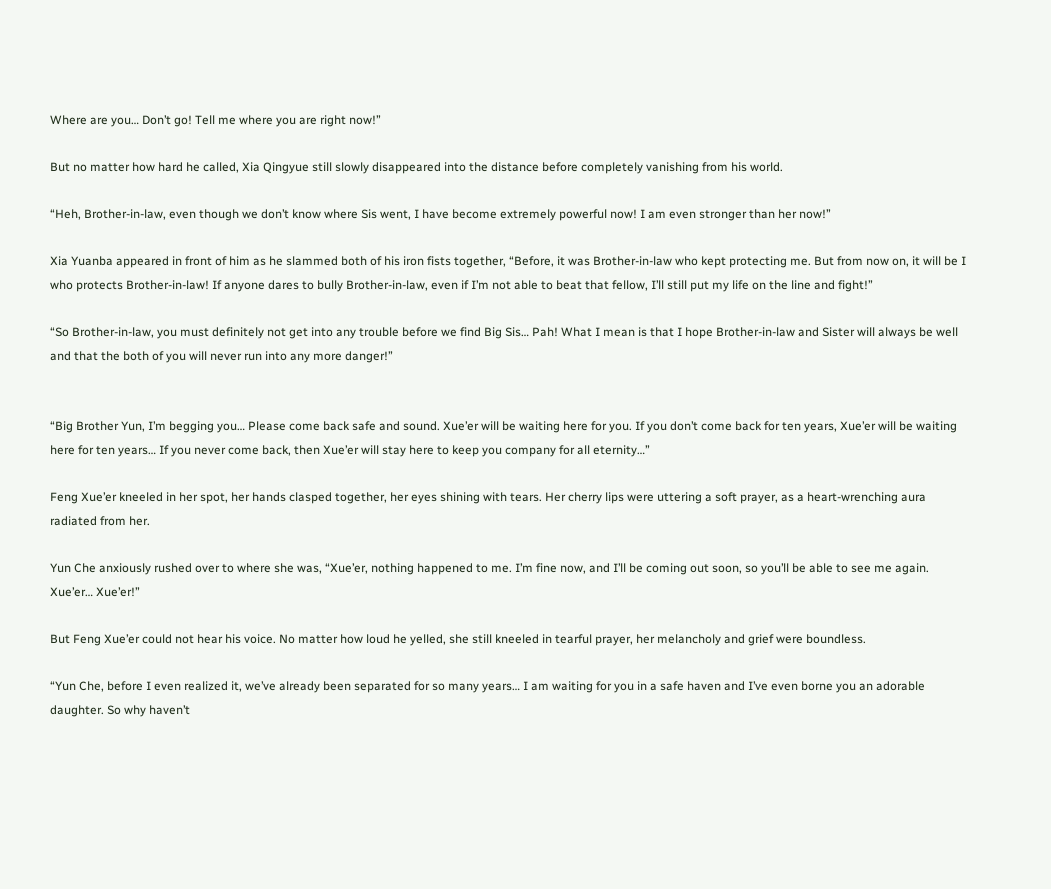Where are you… Don’t go! Tell me where you are right now!”

But no matter how hard he called, Xia Qingyue still slowly disappeared into the distance before completely vanishing from his world.

“Heh, Brother-in-law, even though we don’t know where Sis went, I have become extremely powerful now! I am even stronger than her now!”

Xia Yuanba appeared in front of him as he slammed both of his iron fists together, “Before, it was Brother-in-law who kept protecting me. But from now on, it will be I who protects Brother-in-law! If anyone dares to bully Brother-in-law, even if I’m not able to beat that fellow, I’ll still put my life on the line and fight!”

“So Brother-in-law, you must definitely not get into any trouble before we find Big Sis… Pah! What I mean is that I hope Brother-in-law and Sister will always be well and that the both of you will never run into any more danger!”


“Big Brother Yun, I’m begging you… Please come back safe and sound. Xue’er will be waiting here for you. If you don’t come back for ten years, Xue’er will be waiting here for ten years… If you never come back, then Xue’er will stay here to keep you company for all eternity…”

Feng Xue’er kneeled in her spot, her hands clasped together, her eyes shining with tears. Her cherry lips were uttering a soft prayer, as a heart-wrenching aura radiated from her.

Yun Che anxiously rushed over to where she was, “Xue’er, nothing happened to me. I’m fine now, and I’ll be coming out soon, so you’ll be able to see me again. Xue’er… Xue’er!”

But Feng Xue’er could not hear his voice. No matter how loud he yelled, she still kneeled in tearful prayer, her melancholy and grief were boundless.

“Yun Che, before I even realized it, we’ve already been separated for so many years… I am waiting for you in a safe haven and I’ve even borne you an adorable daughter. So why haven’t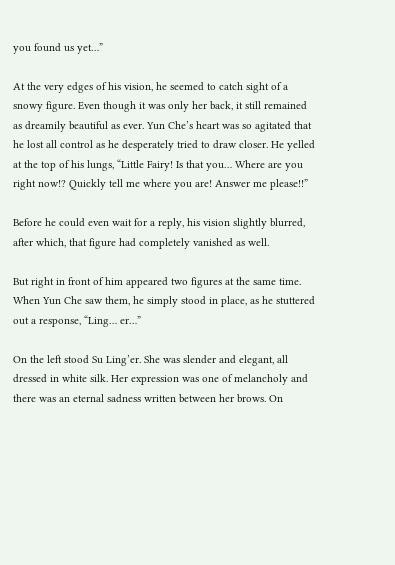you found us yet…”

At the very edges of his vision, he seemed to catch sight of a snowy figure. Even though it was only her back, it still remained as dreamily beautiful as ever. Yun Che’s heart was so agitated that he lost all control as he desperately tried to draw closer. He yelled at the top of his lungs, “Little Fairy! Is that you… Where are you right now!? Quickly tell me where you are! Answer me please!!”

Before he could even wait for a reply, his vision slightly blurred, after which, that figure had completely vanished as well.

But right in front of him appeared two figures at the same time. When Yun Che saw them, he simply stood in place, as he stuttered out a response, “Ling… er…”

On the left stood Su Ling’er. She was slender and elegant, all dressed in white silk. Her expression was one of melancholy and there was an eternal sadness written between her brows. On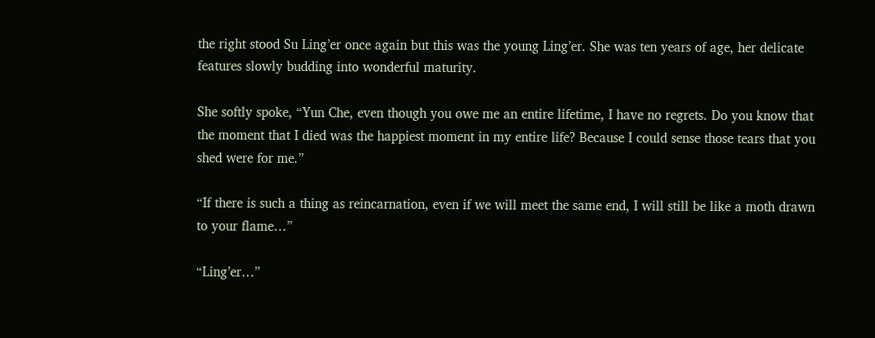the right stood Su Ling’er once again but this was the young Ling’er. She was ten years of age, her delicate features slowly budding into wonderful maturity.

She softly spoke, “Yun Che, even though you owe me an entire lifetime, I have no regrets. Do you know that the moment that I died was the happiest moment in my entire life? Because I could sense those tears that you shed were for me.”

“If there is such a thing as reincarnation, even if we will meet the same end, I will still be like a moth drawn to your flame…”

“Ling’er…”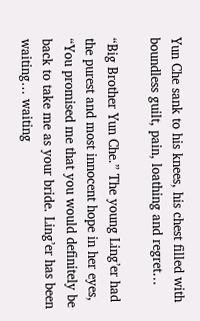Yun Che sank to his knees, his chest filled with boundless guilt, pain, loathing and regret…

“Big Brother Yun Che.” The young Ling’er had the purest and most innocent hope in her eyes, “You promised me that you would definitely be back to take me as your bride. Ling’er has been waiting… waiting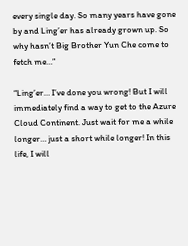every single day. So many years have gone by and Ling’er has already grown up. So why hasn’t Big Brother Yun Che come to fetch me…”

“Ling’er… I’ve done you wrong! But I will immediately find a way to get to the Azure Cloud Continent. Just wait for me a while longer… just a short while longer! In this life, I will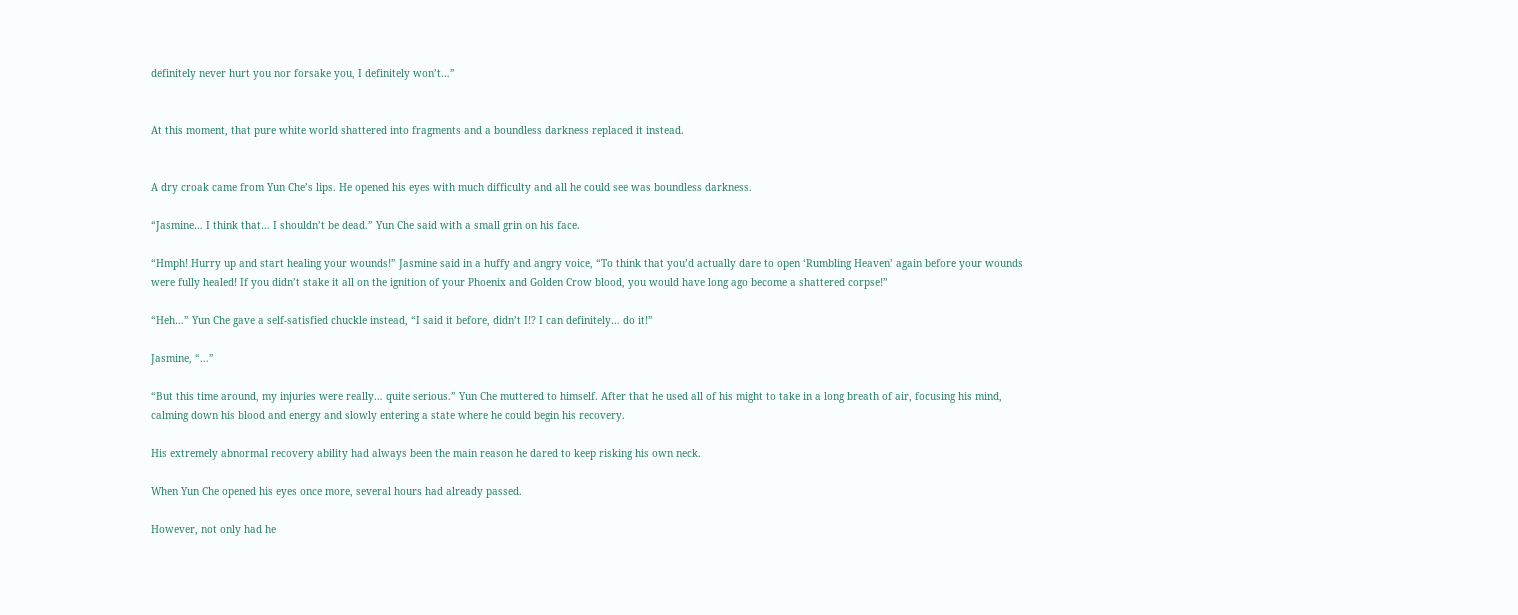definitely never hurt you nor forsake you, I definitely won’t…”


At this moment, that pure white world shattered into fragments and a boundless darkness replaced it instead.


A dry croak came from Yun Che’s lips. He opened his eyes with much difficulty and all he could see was boundless darkness.

“Jasmine… I think that… I shouldn’t be dead.” Yun Che said with a small grin on his face.

“Hmph! Hurry up and start healing your wounds!” Jasmine said in a huffy and angry voice, “To think that you’d actually dare to open ‘Rumbling Heaven’ again before your wounds were fully healed! If you didn’t stake it all on the ignition of your Phoenix and Golden Crow blood, you would have long ago become a shattered corpse!”

“Heh…” Yun Che gave a self-satisfied chuckle instead, “I said it before, didn’t I!? I can definitely… do it!”

Jasmine, “...”

“But this time around, my injuries were really… quite serious.” Yun Che muttered to himself. After that he used all of his might to take in a long breath of air, focusing his mind, calming down his blood and energy and slowly entering a state where he could begin his recovery.

His extremely abnormal recovery ability had always been the main reason he dared to keep risking his own neck.

When Yun Che opened his eyes once more, several hours had already passed.

However, not only had he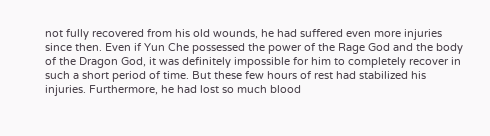not fully recovered from his old wounds, he had suffered even more injuries since then. Even if Yun Che possessed the power of the Rage God and the body of the Dragon God, it was definitely impossible for him to completely recover in such a short period of time. But these few hours of rest had stabilized his injuries. Furthermore, he had lost so much blood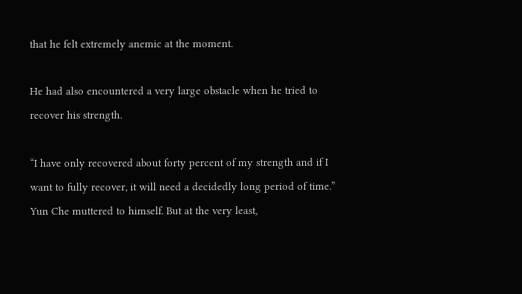that he felt extremely anemic at the moment.

He had also encountered a very large obstacle when he tried to recover his strength.

“I have only recovered about forty percent of my strength and if I want to fully recover, it will need a decidedly long period of time.” Yun Che muttered to himself. But at the very least,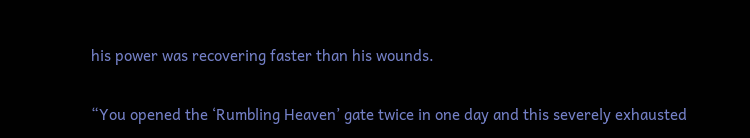his power was recovering faster than his wounds.

“You opened the ‘Rumbling Heaven’ gate twice in one day and this severely exhausted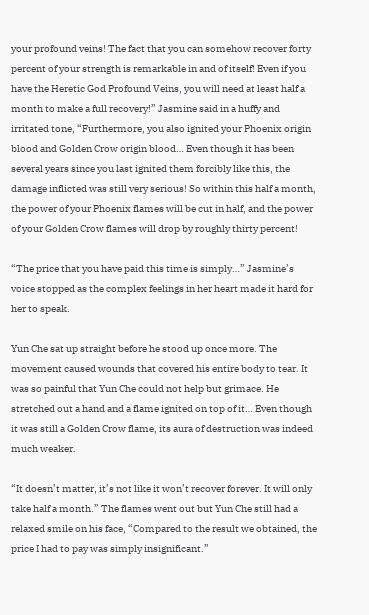your profound veins! The fact that you can somehow recover forty percent of your strength is remarkable in and of itself! Even if you have the Heretic God Profound Veins, you will need at least half a month to make a full recovery!” Jasmine said in a huffy and irritated tone, “Furthermore, you also ignited your Phoenix origin blood and Golden Crow origin blood… Even though it has been several years since you last ignited them forcibly like this, the damage inflicted was still very serious! So within this half a month, the power of your Phoenix flames will be cut in half, and the power of your Golden Crow flames will drop by roughly thirty percent!

“The price that you have paid this time is simply…” Jasmine’s voice stopped as the complex feelings in her heart made it hard for her to speak.

Yun Che sat up straight before he stood up once more. The movement caused wounds that covered his entire body to tear. It was so painful that Yun Che could not help but grimace. He stretched out a hand and a flame ignited on top of it… Even though it was still a Golden Crow flame, its aura of destruction was indeed much weaker.

“It doesn’t matter, it’s not like it won’t recover forever. It will only take half a month.” The flames went out but Yun Che still had a relaxed smile on his face, “Compared to the result we obtained, the price I had to pay was simply insignificant.”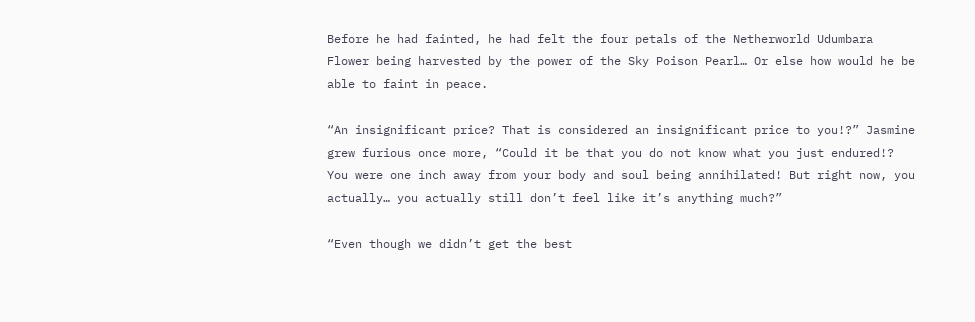Before he had fainted, he had felt the four petals of the Netherworld Udumbara Flower being harvested by the power of the Sky Poison Pearl… Or else how would he be able to faint in peace.

“An insignificant price? That is considered an insignificant price to you!?” Jasmine grew furious once more, “Could it be that you do not know what you just endured!? You were one inch away from your body and soul being annihilated! But right now, you actually… you actually still don’t feel like it’s anything much?”

“Even though we didn’t get the best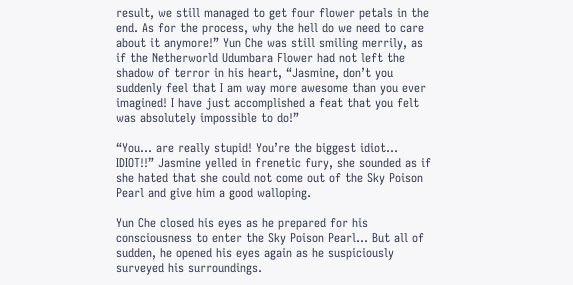result, we still managed to get four flower petals in the end. As for the process, why the hell do we need to care about it anymore!” Yun Che was still smiling merrily, as if the Netherworld Udumbara Flower had not left the shadow of terror in his heart, “Jasmine, don’t you suddenly feel that I am way more awesome than you ever imagined! I have just accomplished a feat that you felt was absolutely impossible to do!”

“You… are really stupid! You’re the biggest idiot… IDIOT!!” Jasmine yelled in frenetic fury, she sounded as if she hated that she could not come out of the Sky Poison Pearl and give him a good walloping.

Yun Che closed his eyes as he prepared for his consciousness to enter the Sky Poison Pearl… But all of sudden, he opened his eyes again as he suspiciously surveyed his surroundings.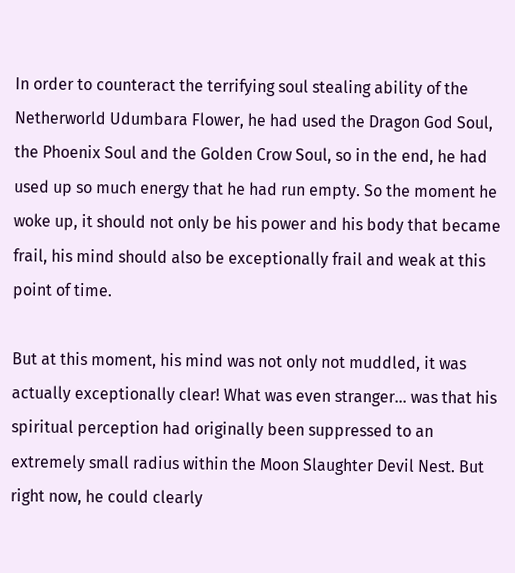In order to counteract the terrifying soul stealing ability of the Netherworld Udumbara Flower, he had used the Dragon God Soul, the Phoenix Soul and the Golden Crow Soul, so in the end, he had used up so much energy that he had run empty. So the moment he woke up, it should not only be his power and his body that became frail, his mind should also be exceptionally frail and weak at this point of time.

But at this moment, his mind was not only not muddled, it was actually exceptionally clear! What was even stranger… was that his spiritual perception had originally been suppressed to an extremely small radius within the Moon Slaughter Devil Nest. But right now, he could clearly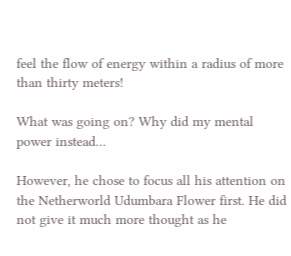feel the flow of energy within a radius of more than thirty meters!

What was going on? Why did my mental power instead…

However, he chose to focus all his attention on the Netherworld Udumbara Flower first. He did not give it much more thought as he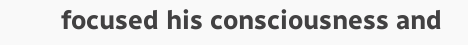focused his consciousness and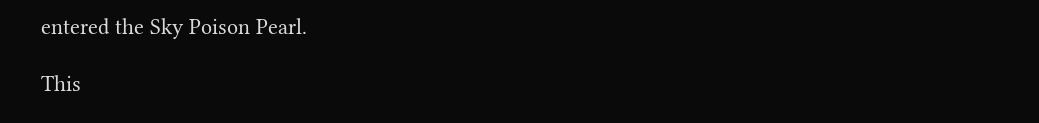entered the Sky Poison Pearl.

This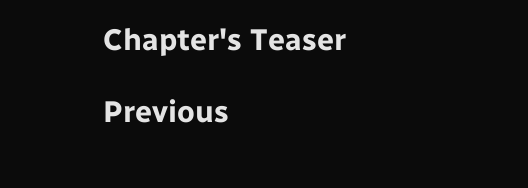Chapter's Teaser

Previous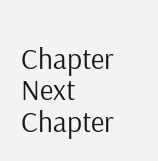Chapter Next Chapter